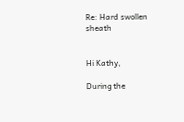Re: Hard swollen sheath


Hi Kathy,

During the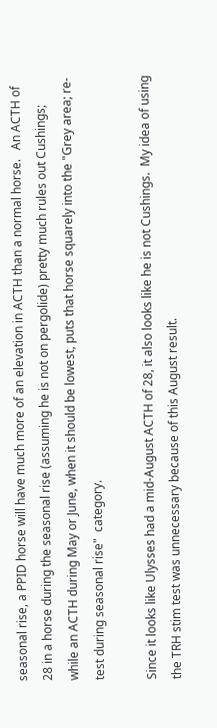seasonal rise, a PPID horse will have much more of an elevation in ACTH than a normal horse.   An ACTH of 28 in a horse during the seasonal rise (assuming he is not on pergolide) pretty much rules out Cushings;  while an ACTH during May or June, when it should be lowest, puts that horse squarely into the "Grey area; re-test during seasonal rise"  category.

Since it looks like Ulysses had a mid-August ACTH of 28, it also looks like he is not Cushings.  My idea of using the TRH stim test was unnecessary because of this August result.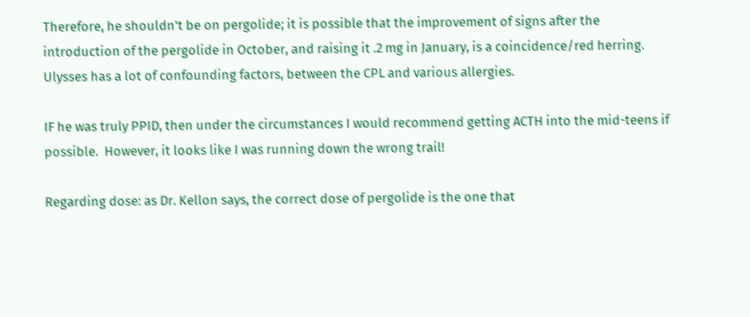Therefore, he shouldn't be on pergolide; it is possible that the improvement of signs after the  introduction of the pergolide in October, and raising it .2 mg in January, is a coincidence/red herring. Ulysses has a lot of confounding factors, between the CPL and various allergies.

IF he was truly PPID, then under the circumstances I would recommend getting ACTH into the mid-teens if possible.  However, it looks like I was running down the wrong trail!

Regarding dose: as Dr. Kellon says, the correct dose of pergolide is the one that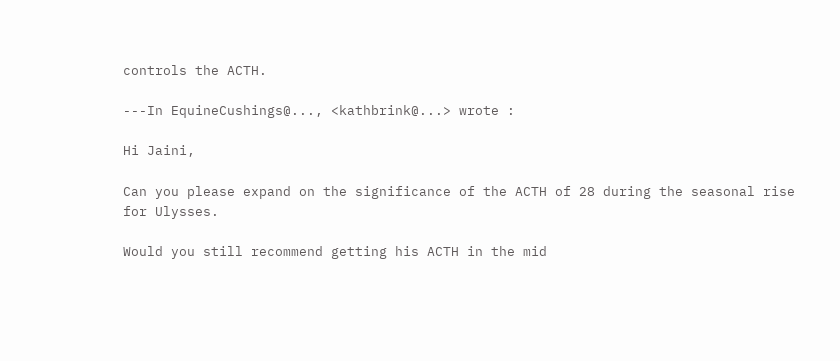controls the ACTH.

---In EquineCushings@..., <kathbrink@...> wrote :

Hi Jaini,

Can you please expand on the significance of the ACTH of 28 during the seasonal rise for Ulysses.

Would you still recommend getting his ACTH in the mid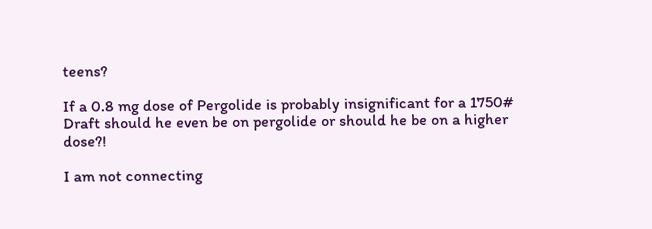teens?

If a 0.8 mg dose of Pergolide is probably insignificant for a 1750# Draft should he even be on pergolide or should he be on a higher dose?!

I am not connecting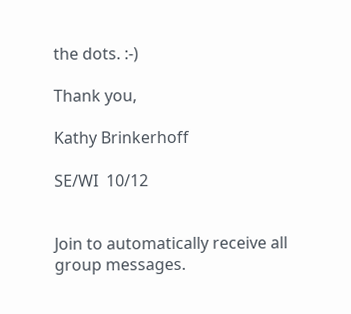the dots. :-)

Thank you,

Kathy Brinkerhoff

SE/WI  10/12


Join to automatically receive all group messages.